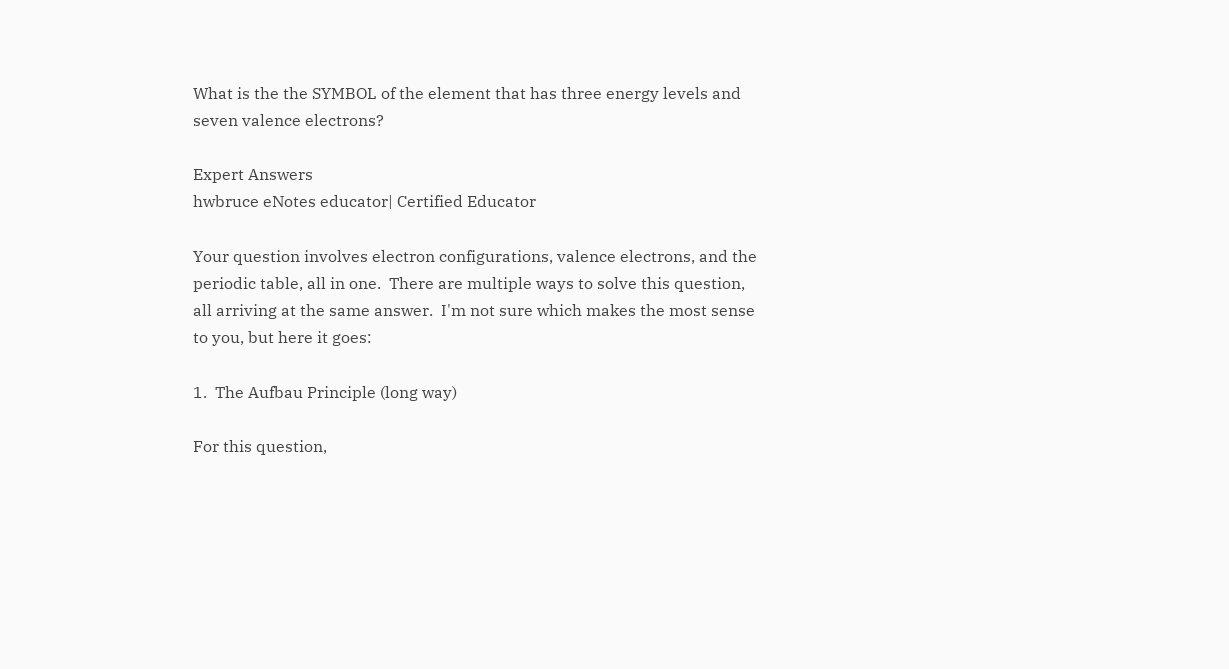What is the the SYMBOL of the element that has three energy levels and seven valence electrons?

Expert Answers
hwbruce eNotes educator| Certified Educator

Your question involves electron configurations, valence electrons, and the periodic table, all in one.  There are multiple ways to solve this question, all arriving at the same answer.  I'm not sure which makes the most sense to you, but here it goes:

1.  The Aufbau Principle (long way)

For this question,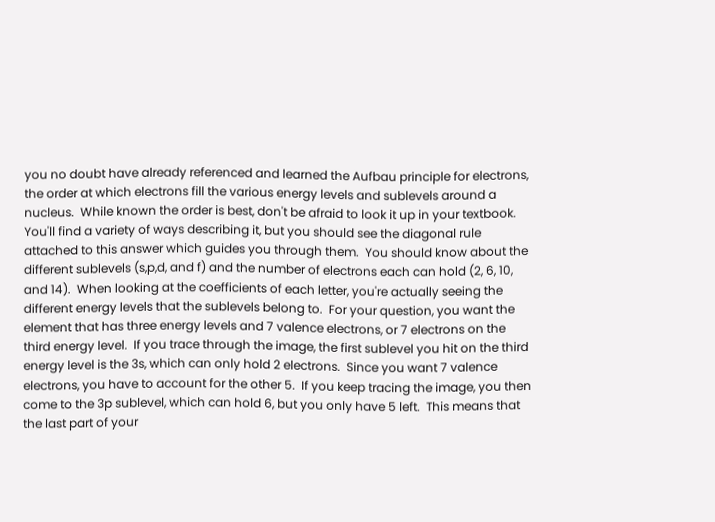you no doubt have already referenced and learned the Aufbau principle for electrons, the order at which electrons fill the various energy levels and sublevels around a nucleus.  While known the order is best, don't be afraid to look it up in your textbook.  You'll find a variety of ways describing it, but you should see the diagonal rule attached to this answer which guides you through them.  You should know about the different sublevels (s,p,d, and f) and the number of electrons each can hold (2, 6, 10, and 14).  When looking at the coefficients of each letter, you're actually seeing the different energy levels that the sublevels belong to.  For your question, you want the element that has three energy levels and 7 valence electrons, or 7 electrons on the third energy level.  If you trace through the image, the first sublevel you hit on the third energy level is the 3s, which can only hold 2 electrons.  Since you want 7 valence electrons, you have to account for the other 5.  If you keep tracing the image, you then come to the 3p sublevel, which can hold 6, but you only have 5 left.  This means that the last part of your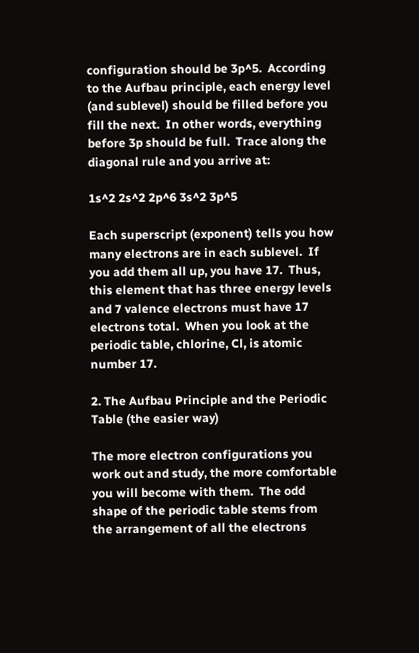configuration should be 3p^5.  According to the Aufbau principle, each energy level (and sublevel) should be filled before you fill the next.  In other words, everything before 3p should be full.  Trace along the diagonal rule and you arrive at:

1s^2 2s^2 2p^6 3s^2 3p^5

Each superscript (exponent) tells you how many electrons are in each sublevel.  If you add them all up, you have 17.  Thus, this element that has three energy levels and 7 valence electrons must have 17 electrons total.  When you look at the periodic table, chlorine, Cl, is atomic number 17.

2. The Aufbau Principle and the Periodic Table (the easier way)

The more electron configurations you work out and study, the more comfortable you will become with them.  The odd shape of the periodic table stems from the arrangement of all the electrons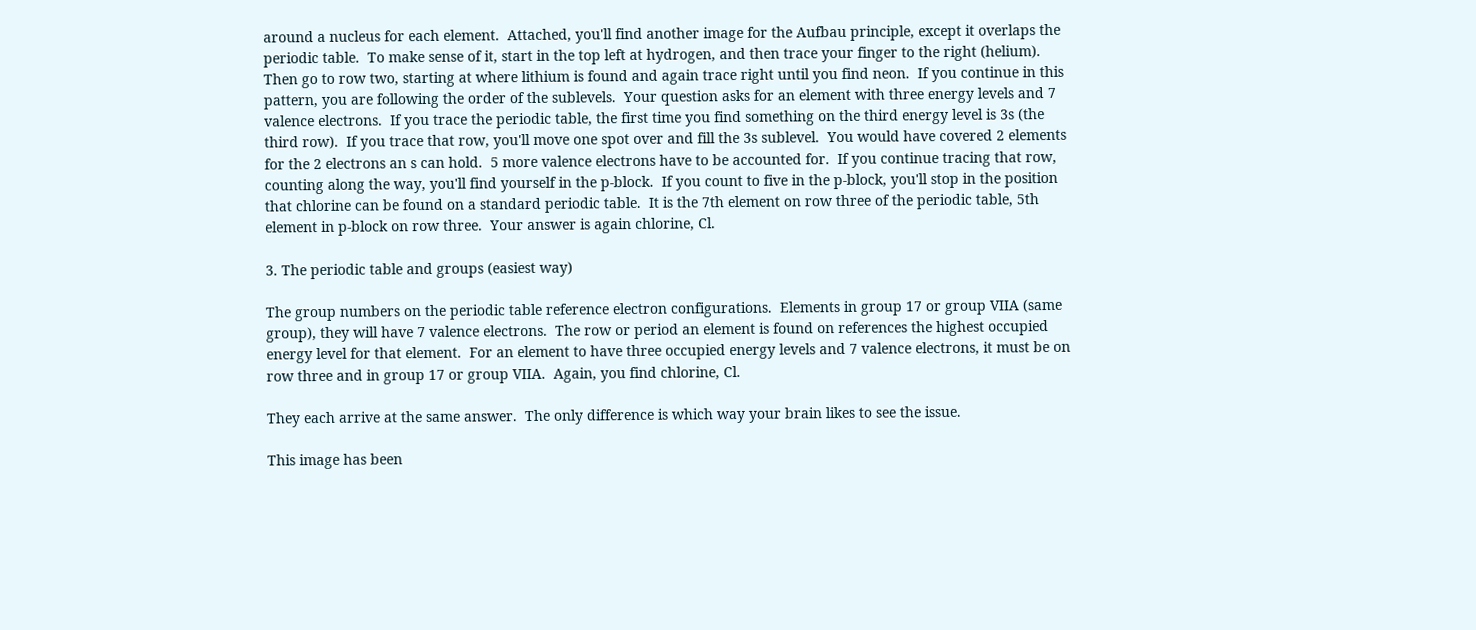around a nucleus for each element.  Attached, you'll find another image for the Aufbau principle, except it overlaps the periodic table.  To make sense of it, start in the top left at hydrogen, and then trace your finger to the right (helium).  Then go to row two, starting at where lithium is found and again trace right until you find neon.  If you continue in this pattern, you are following the order of the sublevels.  Your question asks for an element with three energy levels and 7 valence electrons.  If you trace the periodic table, the first time you find something on the third energy level is 3s (the third row).  If you trace that row, you'll move one spot over and fill the 3s sublevel.  You would have covered 2 elements for the 2 electrons an s can hold.  5 more valence electrons have to be accounted for.  If you continue tracing that row, counting along the way, you'll find yourself in the p-block.  If you count to five in the p-block, you'll stop in the position that chlorine can be found on a standard periodic table.  It is the 7th element on row three of the periodic table, 5th element in p-block on row three.  Your answer is again chlorine, Cl.

3. The periodic table and groups (easiest way)

The group numbers on the periodic table reference electron configurations.  Elements in group 17 or group VIIA (same group), they will have 7 valence electrons.  The row or period an element is found on references the highest occupied energy level for that element.  For an element to have three occupied energy levels and 7 valence electrons, it must be on row three and in group 17 or group VIIA.  Again, you find chlorine, Cl.

They each arrive at the same answer.  The only difference is which way your brain likes to see the issue.

This image has been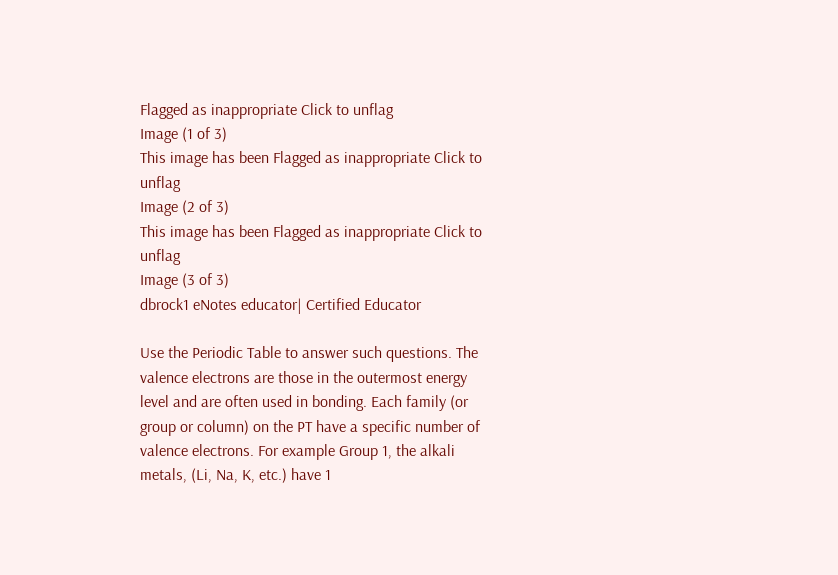Flagged as inappropriate Click to unflag
Image (1 of 3)
This image has been Flagged as inappropriate Click to unflag
Image (2 of 3)
This image has been Flagged as inappropriate Click to unflag
Image (3 of 3)
dbrock1 eNotes educator| Certified Educator

Use the Periodic Table to answer such questions. The valence electrons are those in the outermost energy level and are often used in bonding. Each family (or group or column) on the PT have a specific number of valence electrons. For example Group 1, the alkali metals, (Li, Na, K, etc.) have 1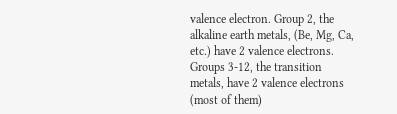valence electron. Group 2, the alkaline earth metals, (Be, Mg, Ca, etc.) have 2 valence electrons. Groups 3-12, the transition metals, have 2 valence electrons (most of them)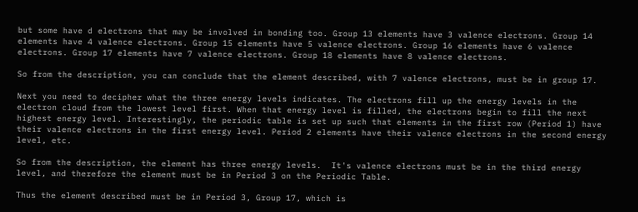but some have d electrons that may be involved in bonding too. Group 13 elements have 3 valence electrons. Group 14 elements have 4 valence electrons. Group 15 elements have 5 valence electrons. Group 16 elements have 6 valence electrons. Group 17 elements have 7 valence electrons. Group 18 elements have 8 valence electrons.

So from the description, you can conclude that the element described, with 7 valence electrons, must be in group 17.

Next you need to decipher what the three energy levels indicates. The electrons fill up the energy levels in the electron cloud from the lowest level first. When that energy level is filled, the electrons begin to fill the next highest energy level. Interestingly, the periodic table is set up such that elements in the first row (Period 1) have their valence electrons in the first energy level. Period 2 elements have their valence electrons in the second energy level, etc.

So from the description, the element has three energy levels.  It's valence electrons must be in the third energy level, and therefore the element must be in Period 3 on the Periodic Table.

Thus the element described must be in Period 3, Group 17, which is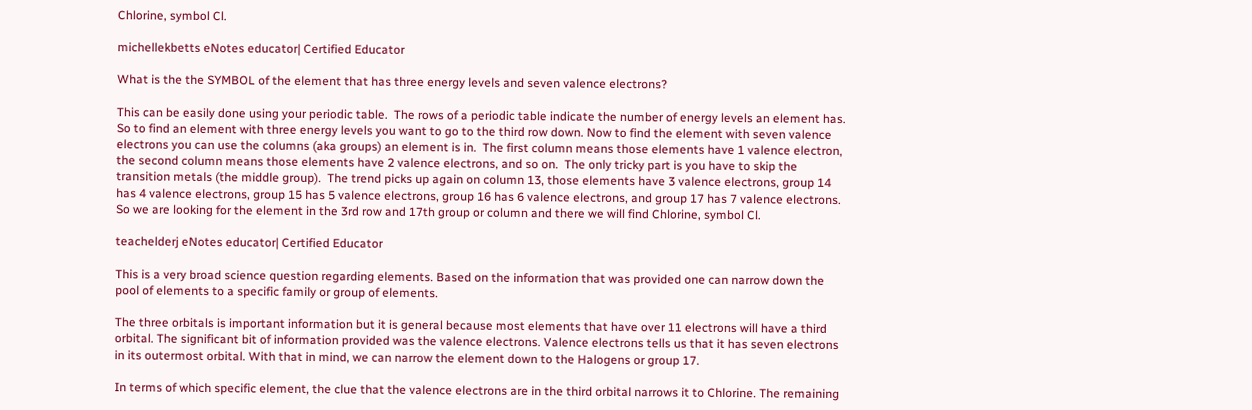Chlorine, symbol Cl.

michellekbetts eNotes educator| Certified Educator

What is the the SYMBOL of the element that has three energy levels and seven valence electrons?

This can be easily done using your periodic table.  The rows of a periodic table indicate the number of energy levels an element has.  So to find an element with three energy levels you want to go to the third row down. Now to find the element with seven valence electrons you can use the columns (aka groups) an element is in.  The first column means those elements have 1 valence electron, the second column means those elements have 2 valence electrons, and so on.  The only tricky part is you have to skip the transition metals (the middle group).  The trend picks up again on column 13, those elements have 3 valence electrons, group 14 has 4 valence electrons, group 15 has 5 valence electrons, group 16 has 6 valence electrons, and group 17 has 7 valence electrons.  So we are looking for the element in the 3rd row and 17th group or column and there we will find Chlorine, symbol Cl.

teachelderj eNotes educator| Certified Educator

This is a very broad science question regarding elements. Based on the information that was provided one can narrow down the pool of elements to a specific family or group of elements.

The three orbitals is important information but it is general because most elements that have over 11 electrons will have a third orbital. The significant bit of information provided was the valence electrons. Valence electrons tells us that it has seven electrons in its outermost orbital. With that in mind, we can narrow the element down to the Halogens or group 17.

In terms of which specific element, the clue that the valence electrons are in the third orbital narrows it to Chlorine. The remaining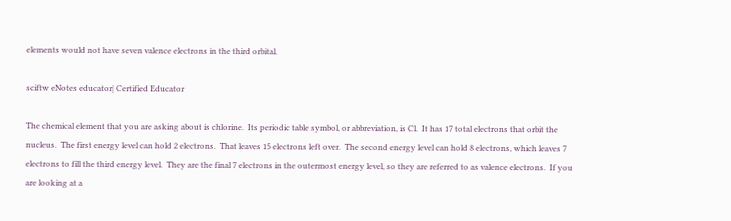elements would not have seven valence electrons in the third orbital.

sciftw eNotes educator| Certified Educator

The chemical element that you are asking about is chlorine.  Its periodic table symbol, or abbreviation, is Cl.  It has 17 total electrons that orbit the nucleus.  The first energy level can hold 2 electrons.  That leaves 15 electrons left over.  The second energy level can hold 8 electrons, which leaves 7 electrons to fill the third energy level.  They are the final 7 electrons in the outermost energy level, so they are referred to as valence electrons.  If you are looking at a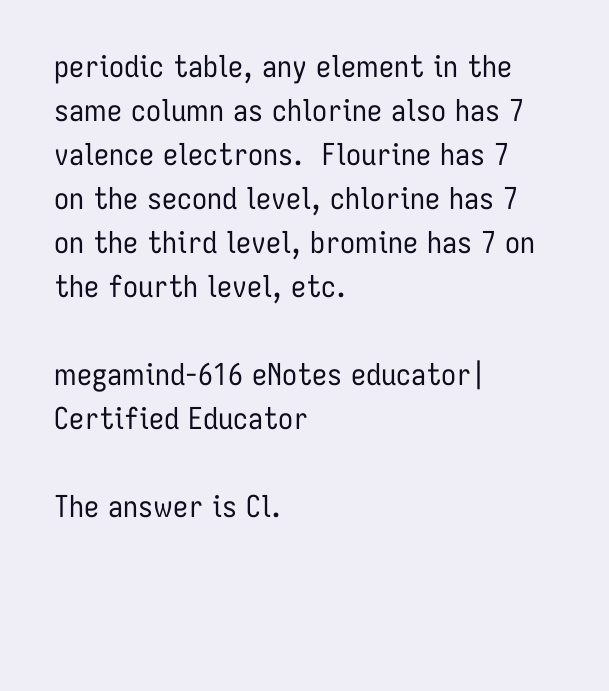periodic table, any element in the same column as chlorine also has 7 valence electrons.  Flourine has 7 on the second level, chlorine has 7 on the third level, bromine has 7 on the fourth level, etc.

megamind-616 eNotes educator| Certified Educator

The answer is Cl.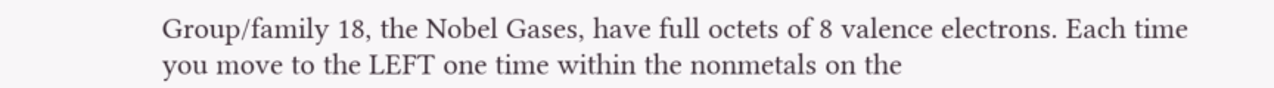Group/family 18, the Nobel Gases, have full octets of 8 valence electrons. Each time you move to the LEFT one time within the nonmetals on the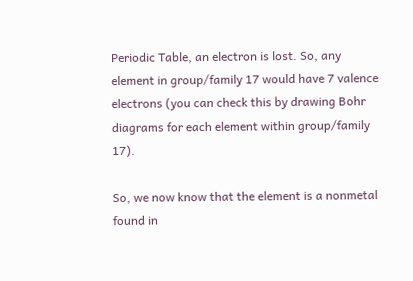Periodic Table, an electron is lost. So, any element in group/family 17 would have 7 valence electrons (you can check this by drawing Bohr diagrams for each element within group/family 17).

So, we now know that the element is a nonmetal found in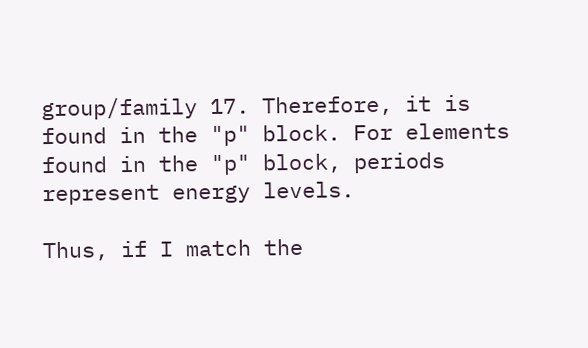group/family 17. Therefore, it is found in the "p" block. For elements found in the "p" block, periods represent energy levels.

Thus, if I match the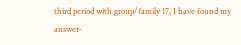third period with group/family 17, I have found my answer-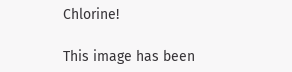Chlorine!

This image has been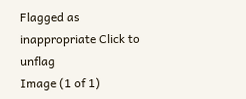Flagged as inappropriate Click to unflag
Image (1 of 1)